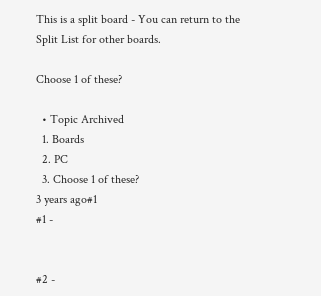This is a split board - You can return to the Split List for other boards.

Choose 1 of these?

  • Topic Archived
  1. Boards
  2. PC
  3. Choose 1 of these?
3 years ago#1
#1 -


#2 -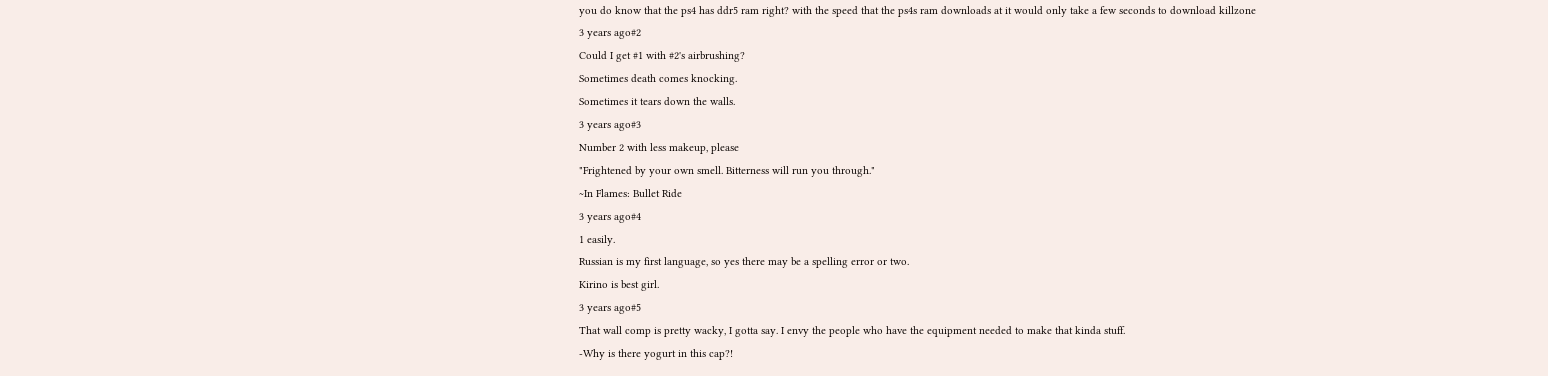you do know that the ps4 has ddr5 ram right? with the speed that the ps4s ram downloads at it would only take a few seconds to download killzone
3 years ago#2
Could I get #1 with #2's airbrushing?
Sometimes death comes knocking.
Sometimes it tears down the walls.
3 years ago#3
Number 2 with less makeup, please
"Frightened by your own smell. Bitterness will run you through."
~In Flames: Bullet Ride
3 years ago#4
1 easily.
Russian is my first language, so yes there may be a spelling error or two.
Kirino is best girl.
3 years ago#5
That wall comp is pretty wacky, I gotta say. I envy the people who have the equipment needed to make that kinda stuff.
-Why is there yogurt in this cap?!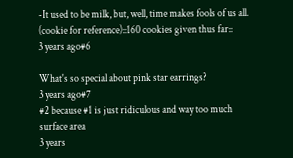-It used to be milk, but, well, time makes fools of us all. (cookie for reference)::160 cookies given thus far::
3 years ago#6

What's so special about pink star earrings?
3 years ago#7
#2 because #1 is just ridiculous and way too much surface area
3 years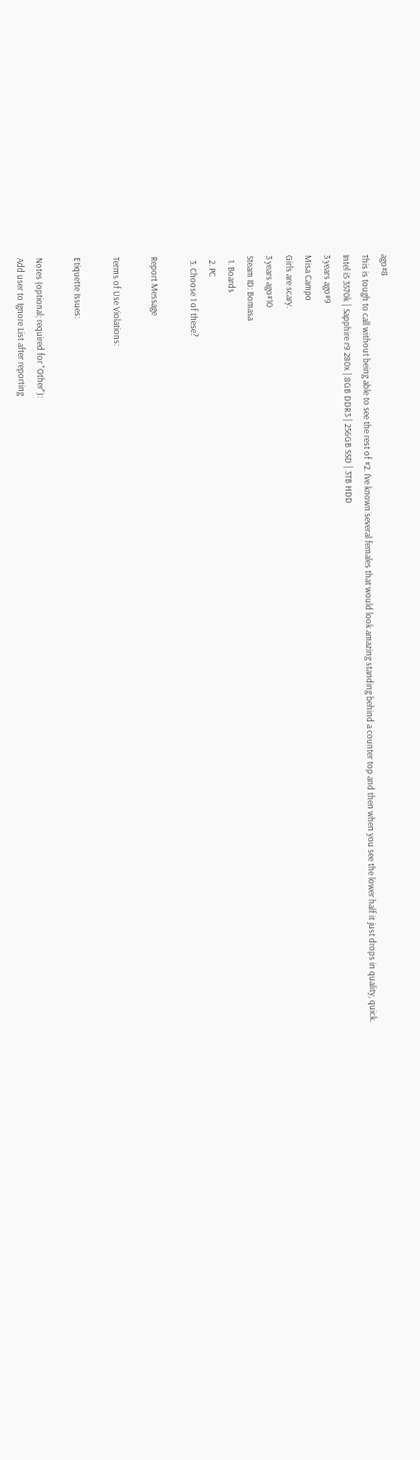ago#8
This is tough to call without being able to see the rest of #2. I've known several females that would look amazing standing behind a counter top and then when you see the lower half it just drops in quality, quick.
Intel i5 3570k | Sapphire r9 280x | 8GB DDR3 | 256GB SSD | 3TB HDD
3 years ago#9
Misa Campo
Girls are scary.
3 years ago#10
Steam ID: Bomasa
  1. Boards
  2. PC
  3. Choose 1 of these?

Report Message

Terms of Use Violations:

Etiquette Issues:

Notes (optional; required for "Other"):
Add user to Ignore List after reporting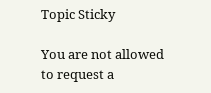Topic Sticky

You are not allowed to request a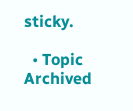sticky.

  • Topic Archived